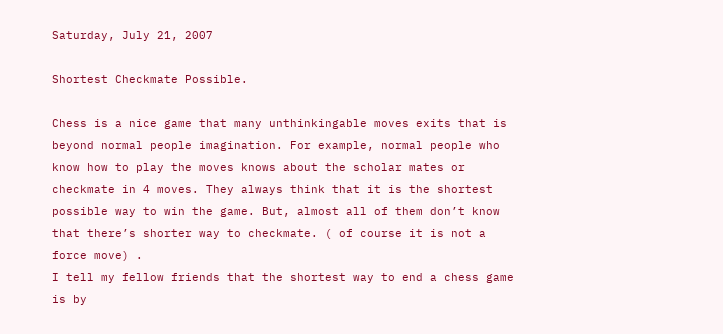Saturday, July 21, 2007

Shortest Checkmate Possible.

Chess is a nice game that many unthinkingable moves exits that is beyond normal people imagination. For example, normal people who know how to play the moves knows about the scholar mates or checkmate in 4 moves. They always think that it is the shortest possible way to win the game. But, almost all of them don’t know that there’s shorter way to checkmate. ( of course it is not a force move) .
I tell my fellow friends that the shortest way to end a chess game is by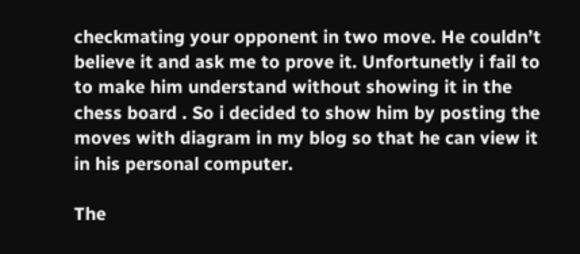checkmating your opponent in two move. He couldn’t believe it and ask me to prove it. Unfortunetly i fail to to make him understand without showing it in the chess board . So i decided to show him by posting the moves with diagram in my blog so that he can view it in his personal computer.

The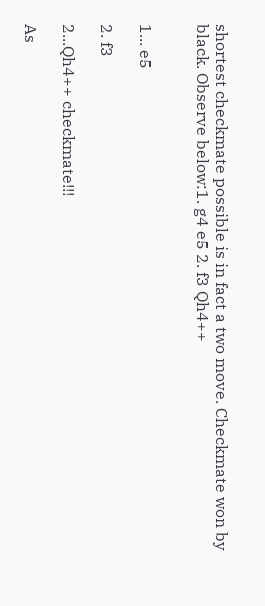shortest checkmate possible is in fact a two move. Checkmate won by black. Observe below:1. g4 e5 2. f3 Qh4++


1... e5

2. f3

2...Qh4++ checkmate!!!

As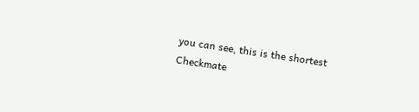you can see, this is the shortest Checkmate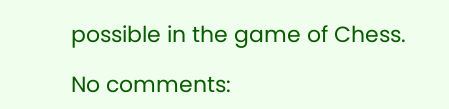possible in the game of Chess.

No comments: